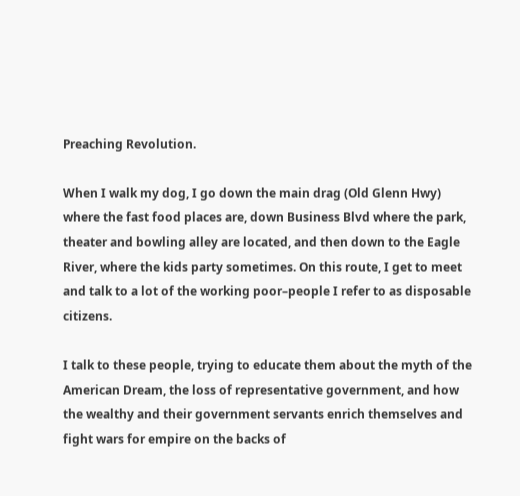Preaching Revolution.

When I walk my dog, I go down the main drag (Old Glenn Hwy) where the fast food places are, down Business Blvd where the park, theater and bowling alley are located, and then down to the Eagle River, where the kids party sometimes. On this route, I get to meet and talk to a lot of the working poor–people I refer to as disposable citizens.

I talk to these people, trying to educate them about the myth of the American Dream, the loss of representative government, and how the wealthy and their government servants enrich themselves and fight wars for empire on the backs of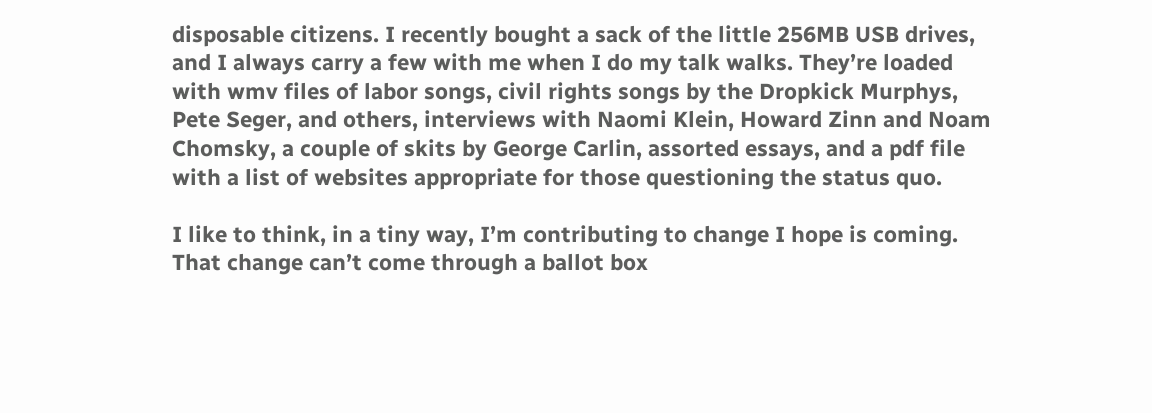disposable citizens. I recently bought a sack of the little 256MB USB drives, and I always carry a few with me when I do my talk walks. They’re loaded with wmv files of labor songs, civil rights songs by the Dropkick Murphys, Pete Seger, and others, interviews with Naomi Klein, Howard Zinn and Noam Chomsky, a couple of skits by George Carlin, assorted essays, and a pdf file with a list of websites appropriate for those questioning the status quo.

I like to think, in a tiny way, I’m contributing to change I hope is coming. That change can’t come through a ballot box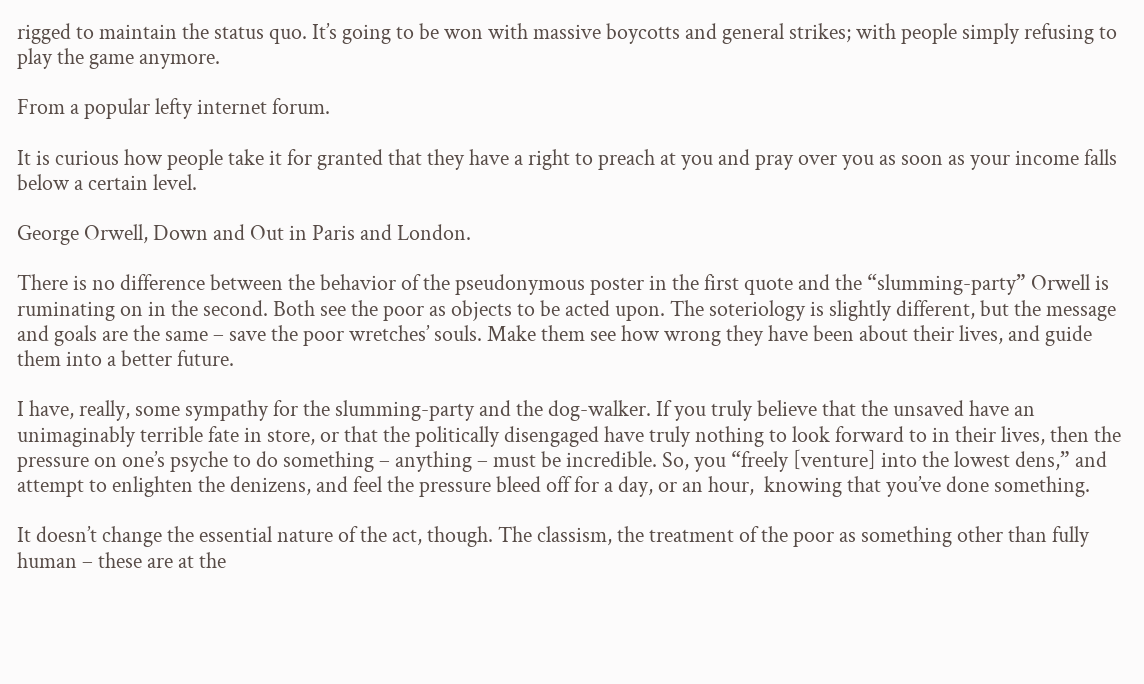rigged to maintain the status quo. It’s going to be won with massive boycotts and general strikes; with people simply refusing to play the game anymore.

From a popular lefty internet forum.

It is curious how people take it for granted that they have a right to preach at you and pray over you as soon as your income falls below a certain level.

George Orwell, Down and Out in Paris and London.

There is no difference between the behavior of the pseudonymous poster in the first quote and the “slumming-party” Orwell is ruminating on in the second. Both see the poor as objects to be acted upon. The soteriology is slightly different, but the message and goals are the same – save the poor wretches’ souls. Make them see how wrong they have been about their lives, and guide them into a better future.

I have, really, some sympathy for the slumming-party and the dog-walker. If you truly believe that the unsaved have an unimaginably terrible fate in store, or that the politically disengaged have truly nothing to look forward to in their lives, then the pressure on one’s psyche to do something – anything – must be incredible. So, you “freely [venture] into the lowest dens,” and attempt to enlighten the denizens, and feel the pressure bleed off for a day, or an hour,  knowing that you’ve done something.

It doesn’t change the essential nature of the act, though. The classism, the treatment of the poor as something other than fully human – these are at the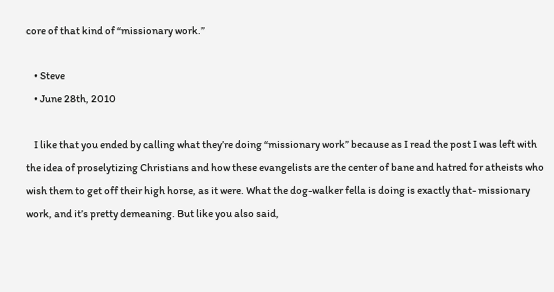core of that kind of “missionary work.”

    • Steve
    • June 28th, 2010

    I like that you ended by calling what they’re doing “missionary work” because as I read the post I was left with the idea of proselytizing Christians and how these evangelists are the center of bane and hatred for atheists who wish them to get off their high horse, as it were. What the dog-walker fella is doing is exactly that- missionary work, and it’s pretty demeaning. But like you also said,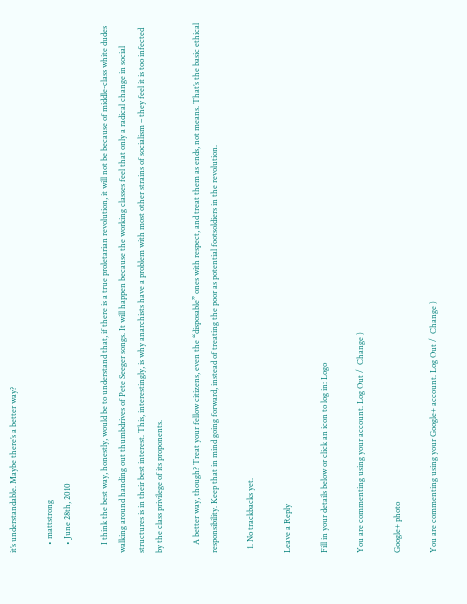it’s understandable. Maybe there’s a better way?

    • mattstrong
    • June 28th, 2010

    I think the best way, honestly, would be to understand that, if there is a true proletarian revolution, it will not be because of middle-class white dudes walking around handing out thumbdrives of Pete Seeger songs. It will happen because the working classes feel that only a radical change in social structures is in their best interest. This, interestingly, is why anarchists have a problem with most other strains of socialism – they feel it is too infected by the class privilege of its proponents.

    A better way, though? Treat your fellow citizens, even the “disposable” ones with respect, and treat them as ends, not means. That’s the basic ethical responsibility. Keep that in mind going forward, instead of treating the poor as potential footsoldiers in the revolution.

  1. No trackbacks yet.

Leave a Reply

Fill in your details below or click an icon to log in: Logo

You are commenting using your account. Log Out /  Change )

Google+ photo

You are commenting using your Google+ account. Log Out /  Change )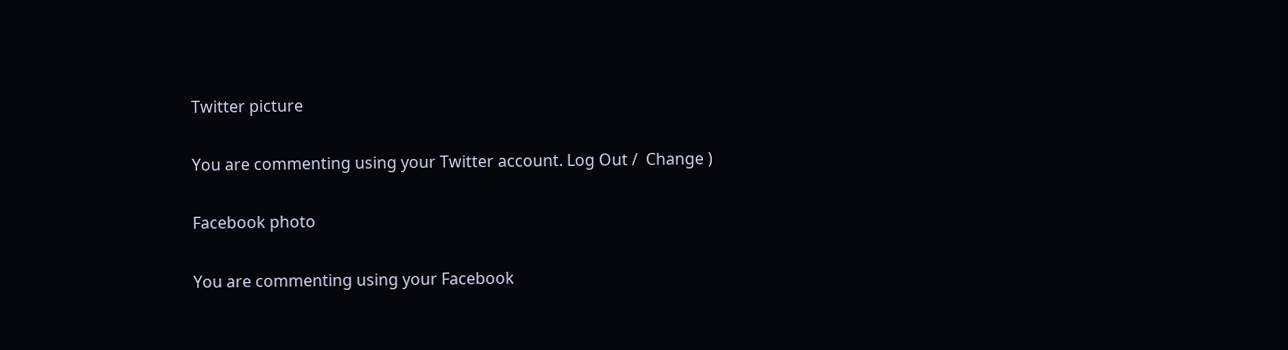Twitter picture

You are commenting using your Twitter account. Log Out /  Change )

Facebook photo

You are commenting using your Facebook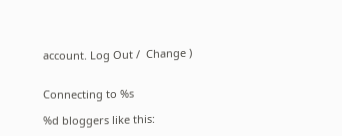account. Log Out /  Change )


Connecting to %s

%d bloggers like this: